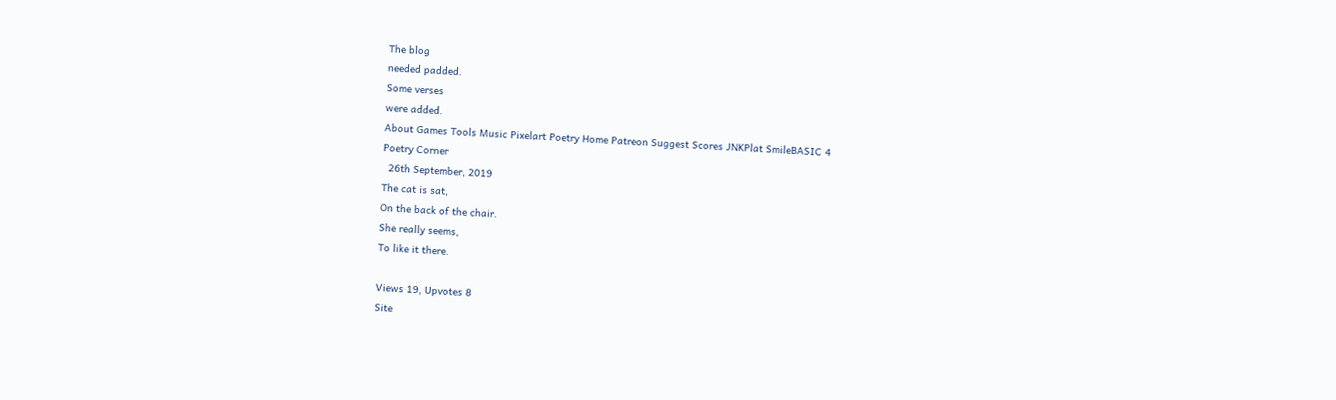The blog
needed padded.
Some verses
were added.
About Games Tools Music Pixelart Poetry Home Patreon Suggest Scores JNKPlat SmileBASIC 4
Poetry Corner
  26th September, 2019
The cat is sat,
On the back of the chair.
She really seems,
To like it there.

Views 19, Upvotes 8
Site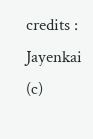credits : Jayenkai
(c)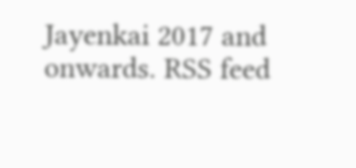Jayenkai 2017 and onwards. RSS feed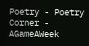Poetry - Poetry Corner - AGameAWeek